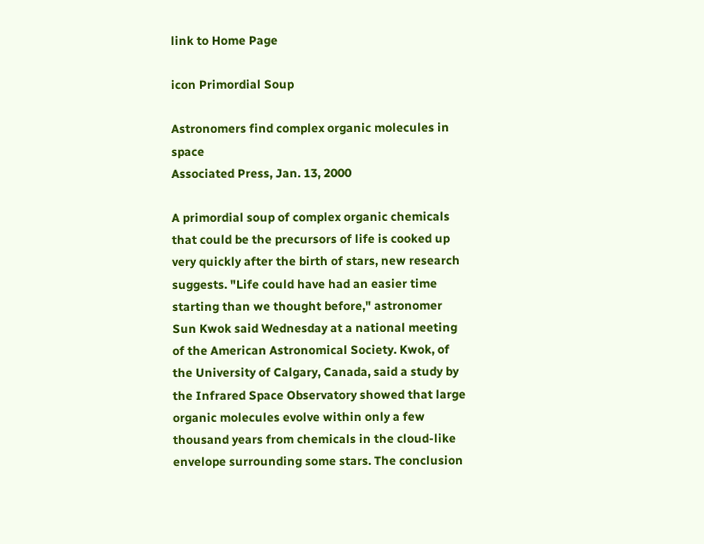link to Home Page

icon Primordial Soup

Astronomers find complex organic molecules in space
Associated Press, Jan. 13, 2000

A primordial soup of complex organic chemicals that could be the precursors of life is cooked up very quickly after the birth of stars, new research suggests. "Life could have had an easier time starting than we thought before," astronomer Sun Kwok said Wednesday at a national meeting of the American Astronomical Society. Kwok, of the University of Calgary, Canada, said a study by the Infrared Space Observatory showed that large organic molecules evolve within only a few thousand years from chemicals in the cloud-like envelope surrounding some stars. The conclusion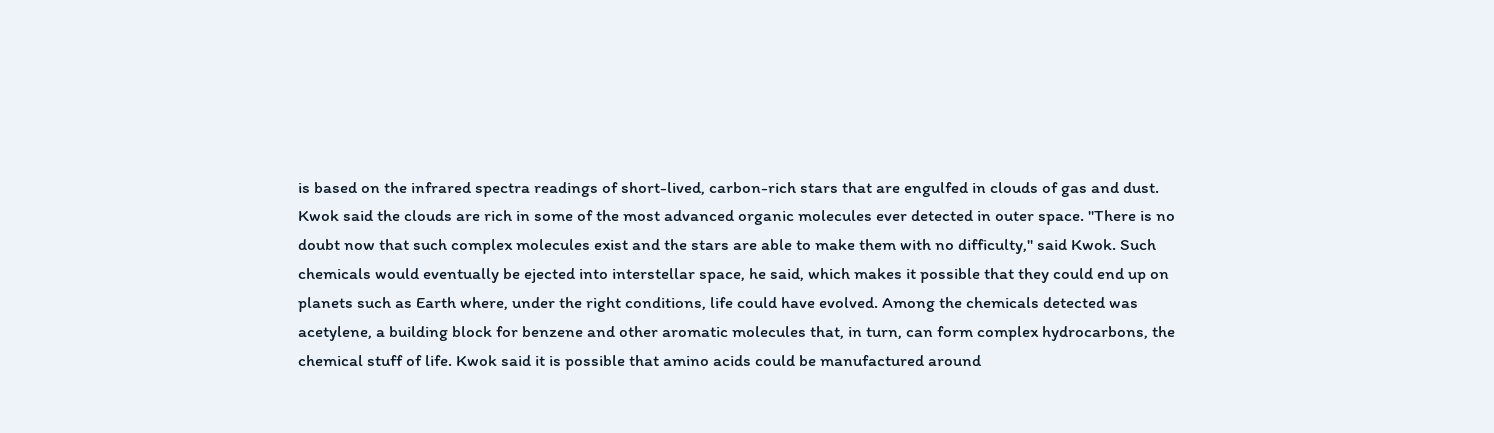is based on the infrared spectra readings of short-lived, carbon-rich stars that are engulfed in clouds of gas and dust. Kwok said the clouds are rich in some of the most advanced organic molecules ever detected in outer space. "There is no doubt now that such complex molecules exist and the stars are able to make them with no difficulty," said Kwok. Such chemicals would eventually be ejected into interstellar space, he said, which makes it possible that they could end up on planets such as Earth where, under the right conditions, life could have evolved. Among the chemicals detected was acetylene, a building block for benzene and other aromatic molecules that, in turn, can form complex hydrocarbons, the chemical stuff of life. Kwok said it is possible that amino acids could be manufactured around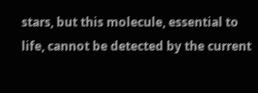stars, but this molecule, essential to life, cannot be detected by the current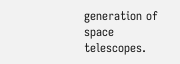generation of space telescopes.